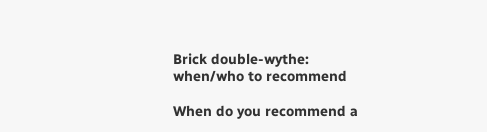Brick double-wythe: when/who to recommend

When do you recommend a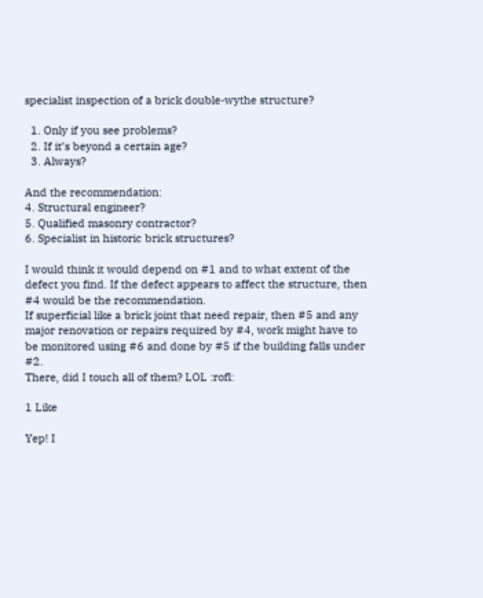specialist inspection of a brick double-wythe structure?

  1. Only if you see problems?
  2. If it’s beyond a certain age?
  3. Always?

And the recommendation:
4. Structural engineer?
5. Qualified masonry contractor?
6. Specialist in historic brick structures?

I would think it would depend on #1 and to what extent of the defect you find. If the defect appears to affect the structure, then #4 would be the recommendation.
If superficial like a brick joint that need repair, then #5 and any major renovation or repairs required by #4, work might have to be monitored using #6 and done by #5 if the building falls under #2.
There, did I touch all of them? LOL :rofl:

1 Like

Yep! I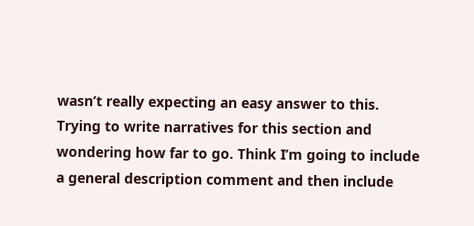wasn’t really expecting an easy answer to this. Trying to write narratives for this section and wondering how far to go. Think I’m going to include a general description comment and then include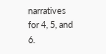narratives for 4, 5, and 6.